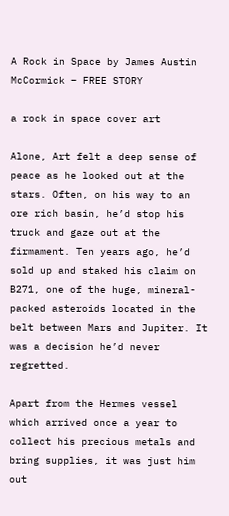A Rock in Space by James Austin McCormick – FREE STORY

a rock in space cover art

Alone, Art felt a deep sense of peace as he looked out at the stars. Often, on his way to an ore rich basin, he’d stop his truck and gaze out at the firmament. Ten years ago, he’d sold up and staked his claim on B271, one of the huge, mineral-packed asteroids located in the belt between Mars and Jupiter. It was a decision he’d never regretted.

Apart from the Hermes vessel which arrived once a year to collect his precious metals and bring supplies, it was just him out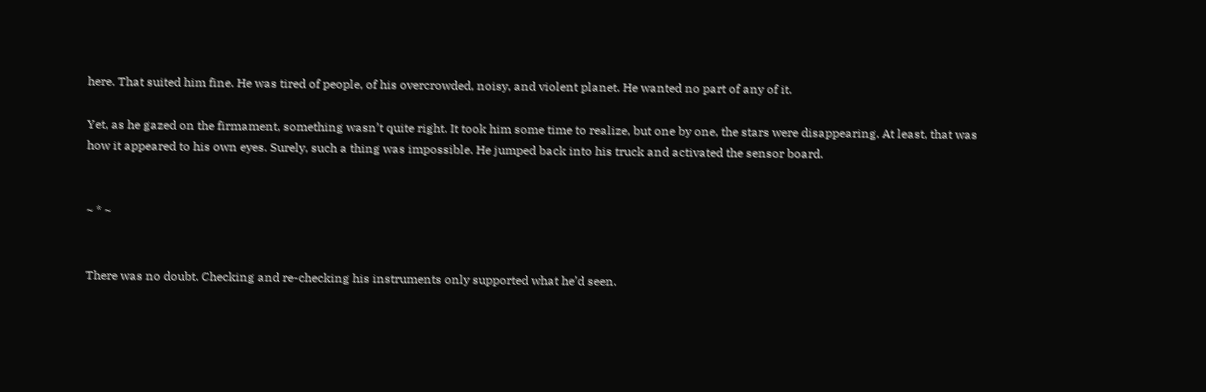here. That suited him fine. He was tired of people, of his overcrowded, noisy, and violent planet. He wanted no part of any of it.

Yet, as he gazed on the firmament, something wasn’t quite right. It took him some time to realize, but one by one, the stars were disappearing. At least, that was how it appeared to his own eyes. Surely, such a thing was impossible. He jumped back into his truck and activated the sensor board.


~ * ~


There was no doubt. Checking and re-checking his instruments only supported what he’d seen.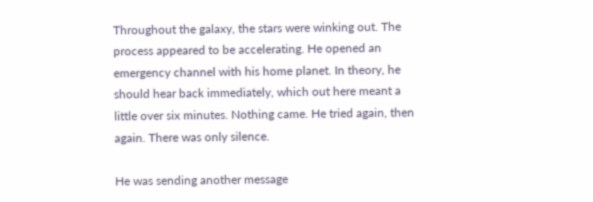Throughout the galaxy, the stars were winking out. The process appeared to be accelerating. He opened an emergency channel with his home planet. In theory, he should hear back immediately, which out here meant a little over six minutes. Nothing came. He tried again, then again. There was only silence.

He was sending another message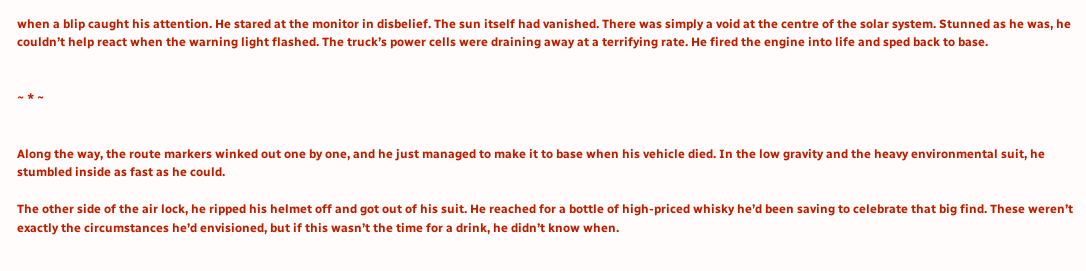when a blip caught his attention. He stared at the monitor in disbelief. The sun itself had vanished. There was simply a void at the centre of the solar system. Stunned as he was, he couldn’t help react when the warning light flashed. The truck’s power cells were draining away at a terrifying rate. He fired the engine into life and sped back to base.


~ * ~


Along the way, the route markers winked out one by one, and he just managed to make it to base when his vehicle died. In the low gravity and the heavy environmental suit, he stumbled inside as fast as he could.

The other side of the air lock, he ripped his helmet off and got out of his suit. He reached for a bottle of high-priced whisky he’d been saving to celebrate that big find. These weren’t exactly the circumstances he’d envisioned, but if this wasn’t the time for a drink, he didn’t know when.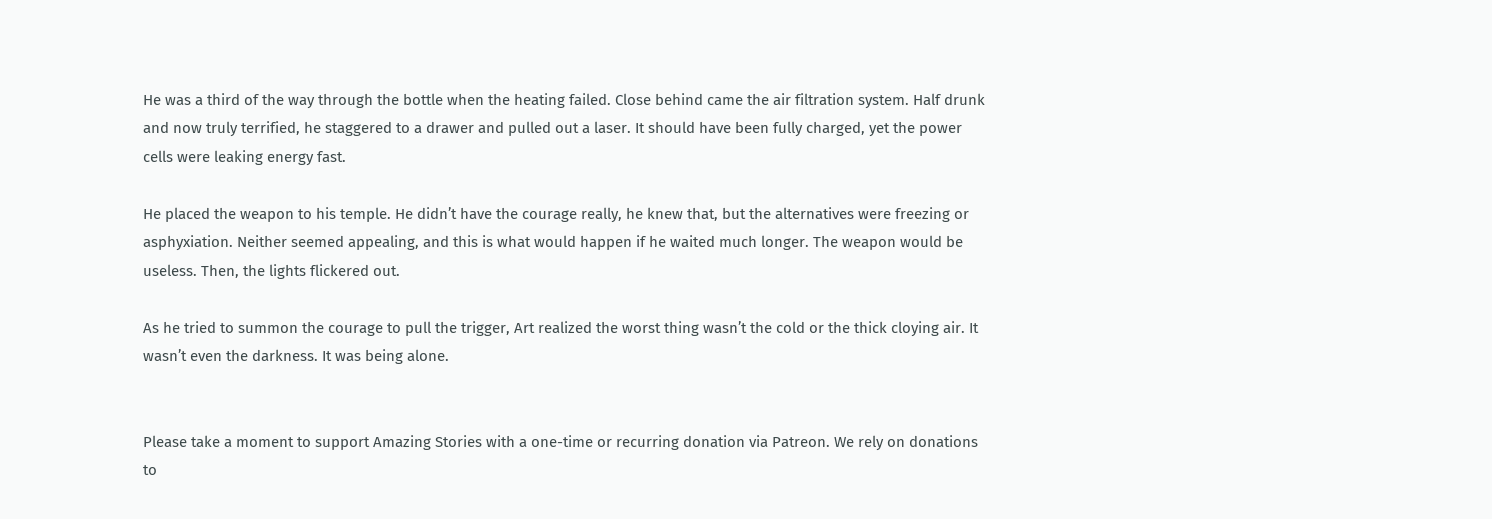He was a third of the way through the bottle when the heating failed. Close behind came the air filtration system. Half drunk and now truly terrified, he staggered to a drawer and pulled out a laser. It should have been fully charged, yet the power cells were leaking energy fast.

He placed the weapon to his temple. He didn’t have the courage really, he knew that, but the alternatives were freezing or asphyxiation. Neither seemed appealing, and this is what would happen if he waited much longer. The weapon would be useless. Then, the lights flickered out.

As he tried to summon the courage to pull the trigger, Art realized the worst thing wasn’t the cold or the thick cloying air. It wasn’t even the darkness. It was being alone.


Please take a moment to support Amazing Stories with a one-time or recurring donation via Patreon. We rely on donations to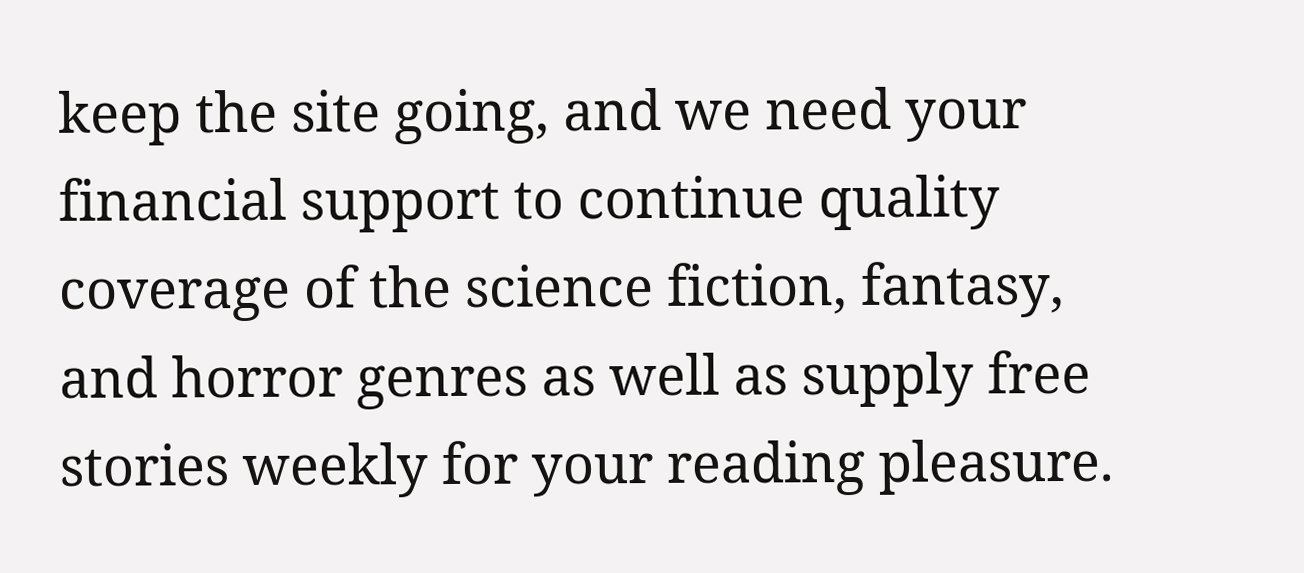keep the site going, and we need your financial support to continue quality coverage of the science fiction, fantasy, and horror genres as well as supply free stories weekly for your reading pleasure.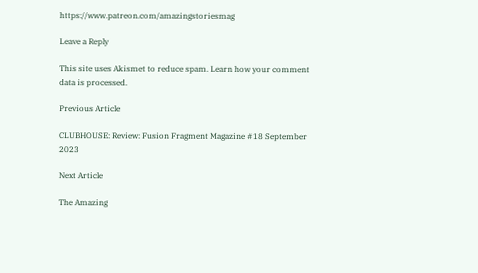https://www.patreon.com/amazingstoriesmag

Leave a Reply

This site uses Akismet to reduce spam. Learn how your comment data is processed.

Previous Article

CLUBHOUSE: Review: Fusion Fragment Magazine #18 September 2023

Next Article

The Amazing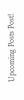Upcoming Posts Post!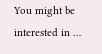You might be interested in …